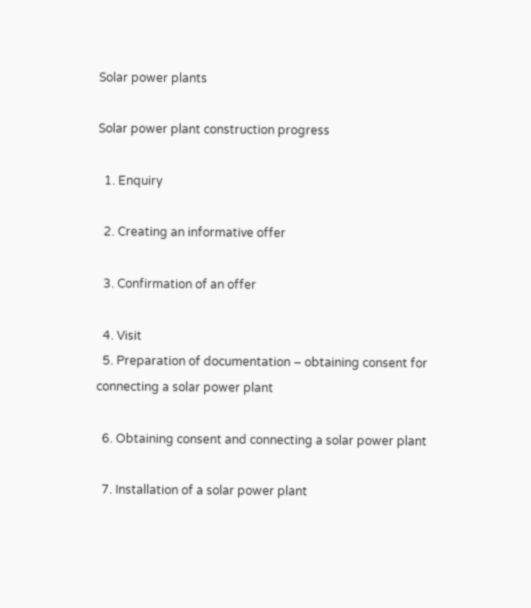Solar power plants

Solar power plant construction progress

  1. Enquiry

  2. Creating an informative offer

  3. Confirmation of an offer

  4. Visit
  5. Preparation of documentation – obtaining consent for connecting a solar power plant

  6. Obtaining consent and connecting a solar power plant

  7. Installation of a solar power plant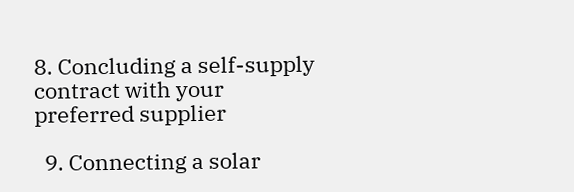8. Concluding a self-supply contract with your preferred supplier

  9. Connecting a solar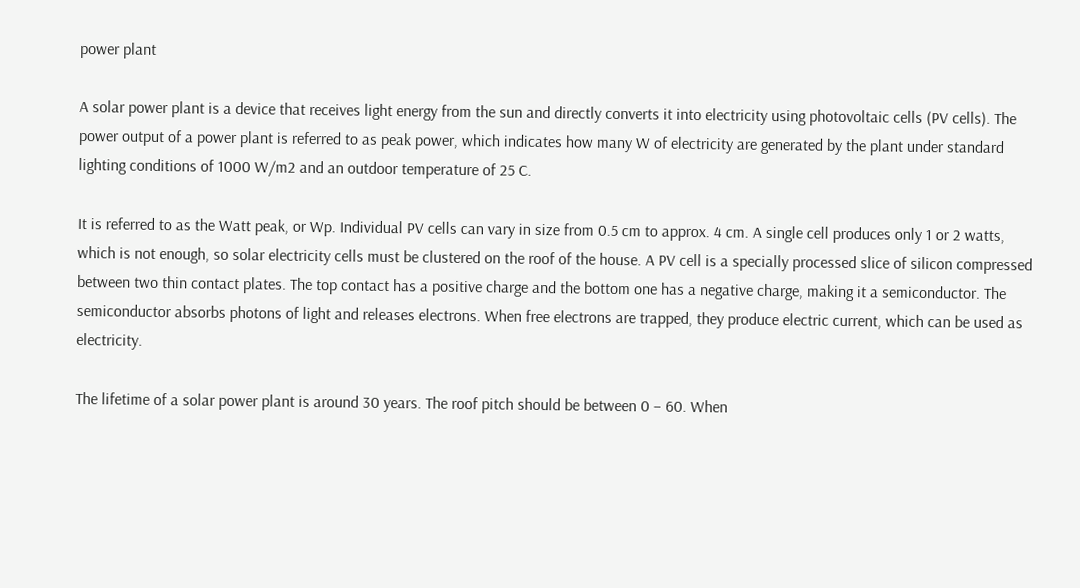power plant

A solar power plant is a device that receives light energy from the sun and directly converts it into electricity using photovoltaic cells (PV cells). The power output of a power plant is referred to as peak power, which indicates how many W of electricity are generated by the plant under standard lighting conditions of 1000 W/m2 and an outdoor temperature of 25 C.

It is referred to as the Watt peak, or Wp. Individual PV cells can vary in size from 0.5 cm to approx. 4 cm. A single cell produces only 1 or 2 watts, which is not enough, so solar electricity cells must be clustered on the roof of the house. A PV cell is a specially processed slice of silicon compressed between two thin contact plates. The top contact has a positive charge and the bottom one has a negative charge, making it a semiconductor. The semiconductor absorbs photons of light and releases electrons. When free electrons are trapped, they produce electric current, which can be used as electricity.

The lifetime of a solar power plant is around 30 years. The roof pitch should be between 0 – 60. When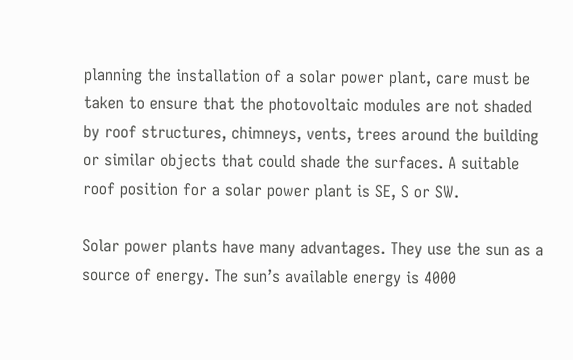planning the installation of a solar power plant, care must be taken to ensure that the photovoltaic modules are not shaded by roof structures, chimneys, vents, trees around the building or similar objects that could shade the surfaces. A suitable roof position for a solar power plant is SE, S or SW.

Solar power plants have many advantages. They use the sun as a source of energy. The sun’s available energy is 4000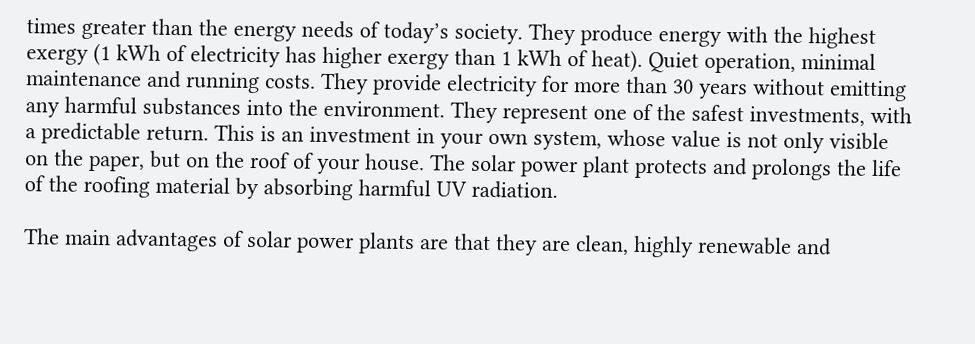times greater than the energy needs of today’s society. They produce energy with the highest exergy (1 kWh of electricity has higher exergy than 1 kWh of heat). Quiet operation, minimal maintenance and running costs. They provide electricity for more than 30 years without emitting any harmful substances into the environment. They represent one of the safest investments, with a predictable return. This is an investment in your own system, whose value is not only visible on the paper, but on the roof of your house. The solar power plant protects and prolongs the life of the roofing material by absorbing harmful UV radiation.

The main advantages of solar power plants are that they are clean, highly renewable and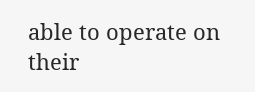able to operate on their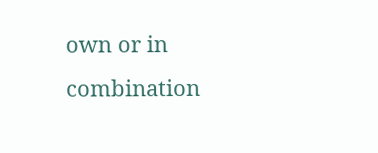own or in combination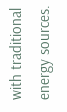with traditional energy sources.